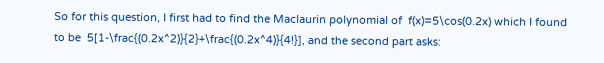So for this question, I first had to find the Maclaurin polynomial of  f(x)=5\cos(0.2x) which I found to be  5[1-\frac{(0.2x^2)}{2}+\frac{(0.2x^4)}{4!}], and the second part asks: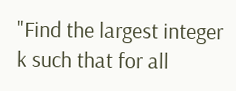"Find the largest integer k such that for all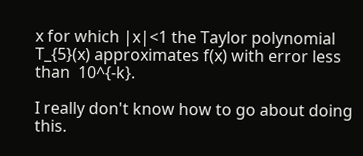x for which |x|<1 the Taylor polynomial  T_{5}(x) approximates f(x) with error less than  10^{-k}.

I really don't know how to go about doing this.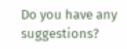Do you have any suggestions?